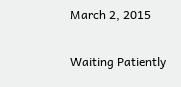March 2, 2015

Waiting Patiently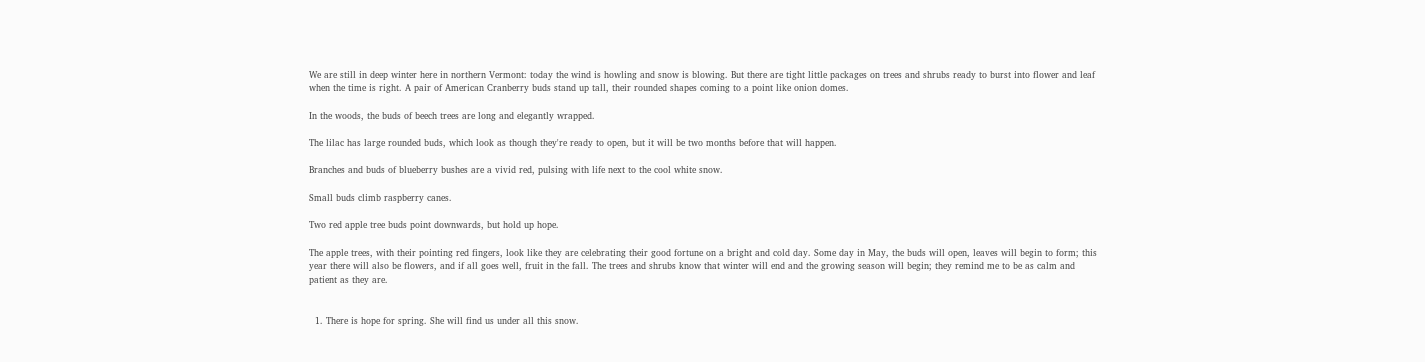We are still in deep winter here in northern Vermont: today the wind is howling and snow is blowing. But there are tight little packages on trees and shrubs ready to burst into flower and leaf when the time is right. A pair of American Cranberry buds stand up tall, their rounded shapes coming to a point like onion domes.

In the woods, the buds of beech trees are long and elegantly wrapped.

The lilac has large rounded buds, which look as though they're ready to open, but it will be two months before that will happen.

Branches and buds of blueberry bushes are a vivid red, pulsing with life next to the cool white snow.

Small buds climb raspberry canes.

Two red apple tree buds point downwards, but hold up hope.

The apple trees, with their pointing red fingers, look like they are celebrating their good fortune on a bright and cold day. Some day in May, the buds will open, leaves will begin to form; this year there will also be flowers, and if all goes well, fruit in the fall. The trees and shrubs know that winter will end and the growing season will begin; they remind me to be as calm and patient as they are.


  1. There is hope for spring. She will find us under all this snow.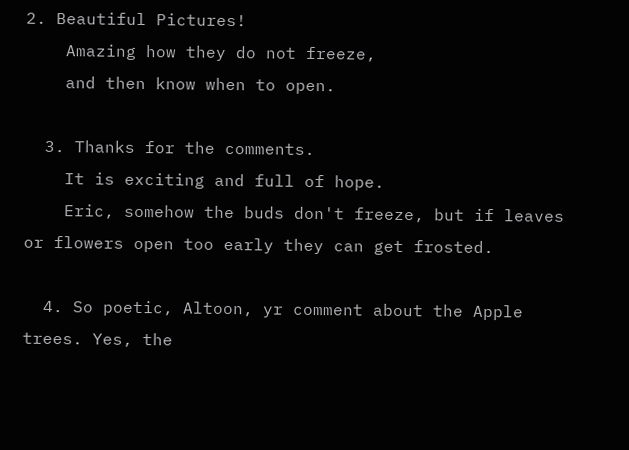2. Beautiful Pictures!
    Amazing how they do not freeze,
    and then know when to open.

  3. Thanks for the comments.
    It is exciting and full of hope.
    Eric, somehow the buds don't freeze, but if leaves or flowers open too early they can get frosted.

  4. So poetic, Altoon, yr comment about the Apple trees. Yes, the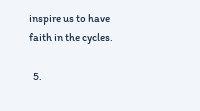inspire us to have faith in the cycles.

  5.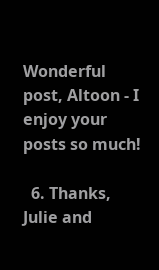Wonderful post, Altoon - I enjoy your posts so much!

  6. Thanks, Julie and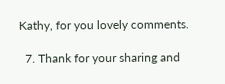Kathy, for you lovely comments.

  7. Thank for your sharing and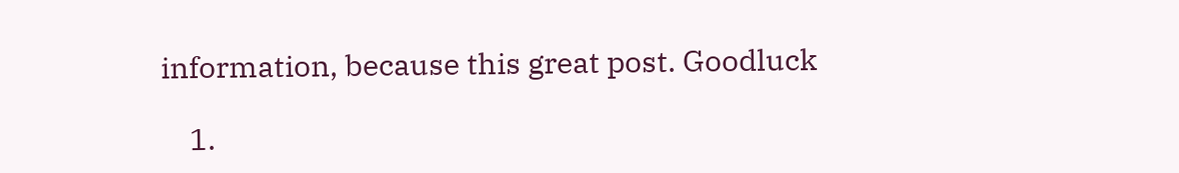information, because this great post. Goodluck

    1.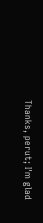Thanks, perut; I'm glad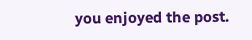you enjoyed the post.